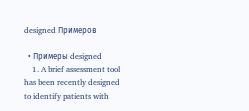designed Примеров

  • Примеры designed
    1. A brief assessment tool has been recently designed to identify patients with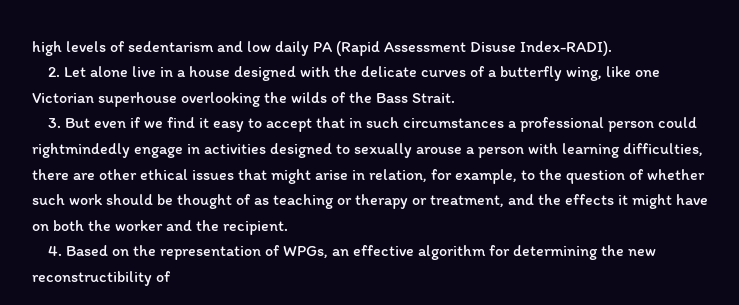high levels of sedentarism and low daily PA (Rapid Assessment Disuse Index-RADI).
    2. Let alone live in a house designed with the delicate curves of a butterfly wing, like one Victorian superhouse overlooking the wilds of the Bass Strait.
    3. But even if we find it easy to accept that in such circumstances a professional person could rightmindedly engage in activities designed to sexually arouse a person with learning difficulties, there are other ethical issues that might arise in relation, for example, to the question of whether such work should be thought of as teaching or therapy or treatment, and the effects it might have on both the worker and the recipient.
    4. Based on the representation of WPGs, an effective algorithm for determining the new reconstructibility of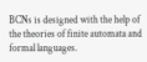BCNs is designed with the help of the theories of finite automata and formal languages.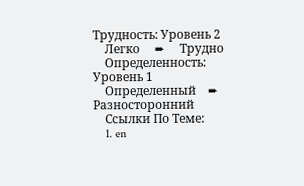Трудность: Уровень 2
    Легко     ➨     Трудно
    Определенность: Уровень 1
    Определенный    ➨     Разносторонний
    Ссылки По Теме:
    1. en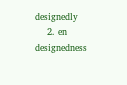designedly
    2. en designedness